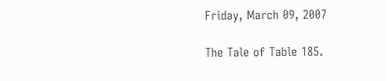Friday, March 09, 2007

The Tale of Table 185.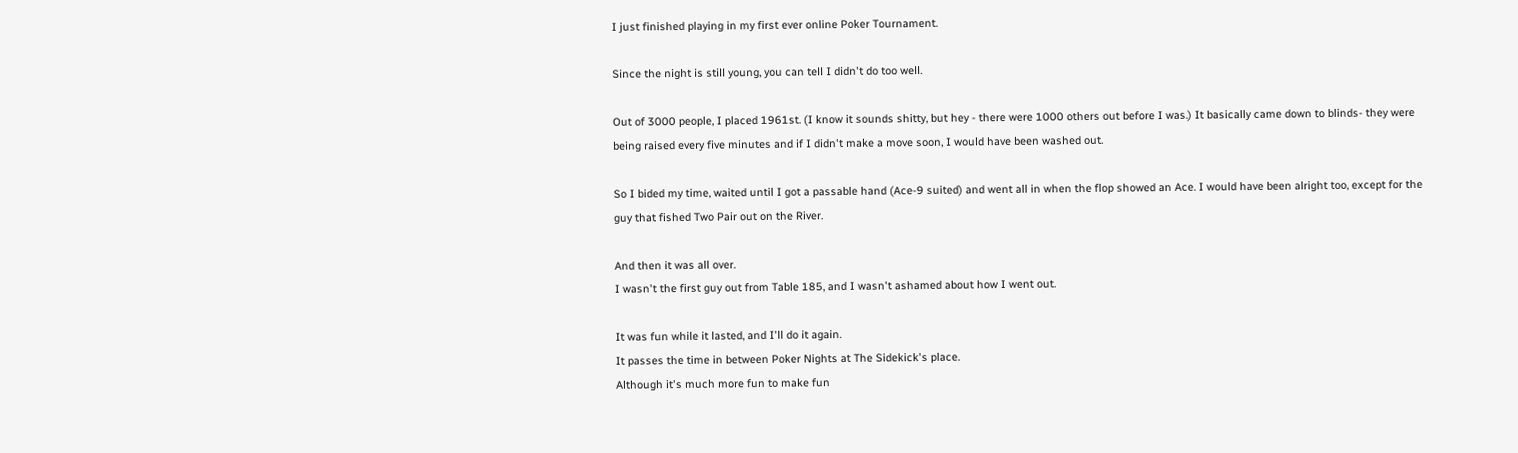I just finished playing in my first ever online Poker Tournament.

Since the night is still young, you can tell I didn't do too well.

Out of 3000 people, I placed 1961st. (I know it sounds shitty, but hey - there were 1000 others out before I was.) It basically came down to blinds- they were being raised every five minutes and if I didn't make a move soon, I would have been washed out.

So I bided my time, waited until I got a passable hand (Ace-9 suited) and went all in when the flop showed an Ace. I would have been alright too, except for the guy that fished Two Pair out on the River.

And then it was all over.
I wasn't the first guy out from Table 185, and I wasn't ashamed about how I went out.

It was fun while it lasted, and I'll do it again.
It passes the time in between Poker Nights at The Sidekick's place.
Although it's much more fun to make fun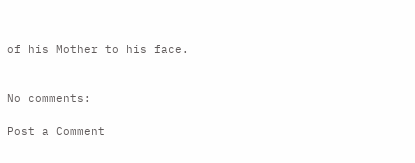of his Mother to his face.


No comments:

Post a Comment